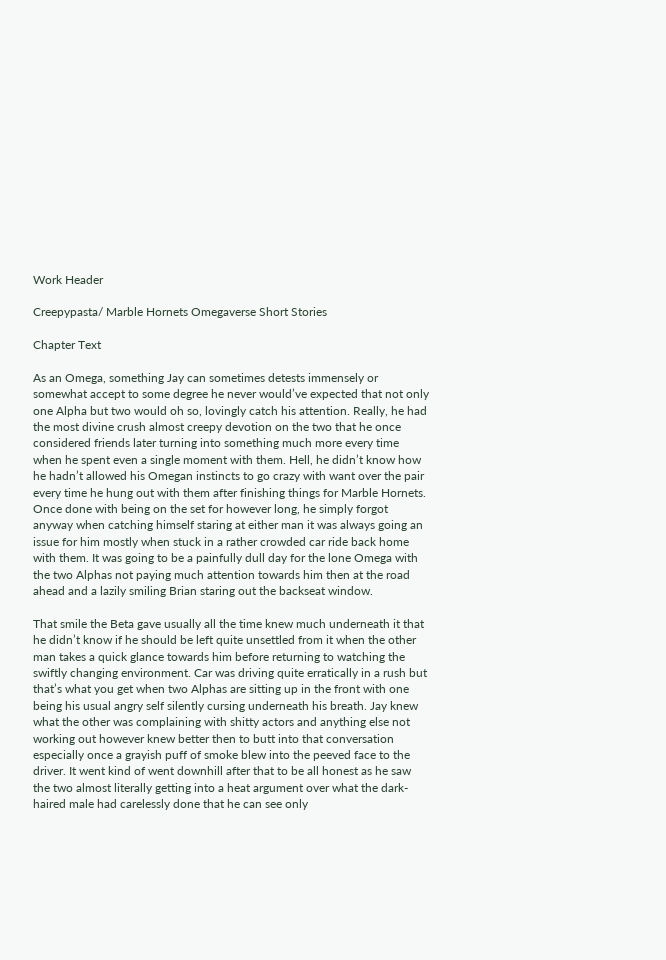Work Header

Creepypasta/ Marble Hornets Omegaverse Short Stories

Chapter Text

As an Omega, something Jay can sometimes detests immensely or somewhat accept to some degree he never would’ve expected that not only one Alpha but two would oh so, lovingly catch his attention. Really, he had the most divine crush almost creepy devotion on the two that he once considered friends later turning into something much more every time when he spent even a single moment with them. Hell, he didn’t know how he hadn’t allowed his Omegan instincts to go crazy with want over the pair every time he hung out with them after finishing things for Marble Hornets. Once done with being on the set for however long, he simply forgot anyway when catching himself staring at either man it was always going an issue for him mostly when stuck in a rather crowded car ride back home with them. It was going to be a painfully dull day for the lone Omega with the two Alphas not paying much attention towards him then at the road ahead and a lazily smiling Brian staring out the backseat window.

That smile the Beta gave usually all the time knew much underneath it that he didn’t know if he should be left quite unsettled from it when the other man takes a quick glance towards him before returning to watching the swiftly changing environment. Car was driving quite erratically in a rush but that’s what you get when two Alphas are sitting up in the front with one being his usual angry self silently cursing underneath his breath. Jay knew what the other was complaining with shitty actors and anything else not working out however knew better then to butt into that conversation especially once a grayish puff of smoke blew into the peeved face to the driver. It went kind of went downhill after that to be all honest as he saw the two almost literally getting into a heat argument over what the dark-haired male had carelessly done that he can see only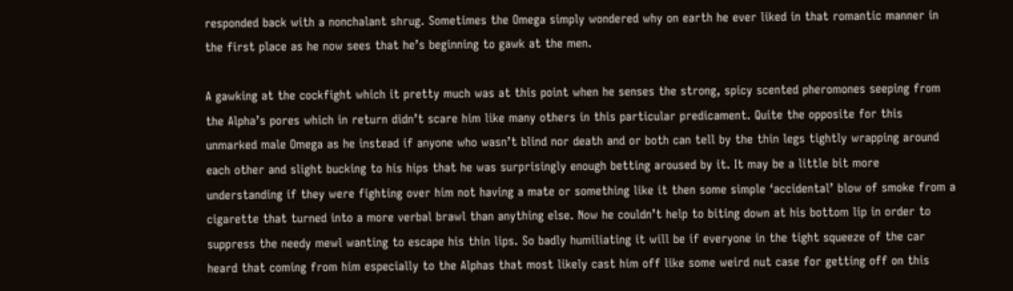responded back with a nonchalant shrug. Sometimes the Omega simply wondered why on earth he ever liked in that romantic manner in the first place as he now sees that he’s beginning to gawk at the men.

A gawking at the cockfight which it pretty much was at this point when he senses the strong, spicy scented pheromones seeping from the Alpha’s pores which in return didn’t scare him like many others in this particular predicament. Quite the opposite for this unmarked male Omega as he instead if anyone who wasn’t blind nor death and or both can tell by the thin legs tightly wrapping around each other and slight bucking to his hips that he was surprisingly enough betting aroused by it. It may be a little bit more understanding if they were fighting over him not having a mate or something like it then some simple ‘accidental’ blow of smoke from a cigarette that turned into a more verbal brawl than anything else. Now he couldn’t help to biting down at his bottom lip in order to suppress the needy mewl wanting to escape his thin lips. So badly humiliating it will be if everyone in the tight squeeze of the car heard that coming from him especially to the Alphas that most likely cast him off like some weird nut case for getting off on this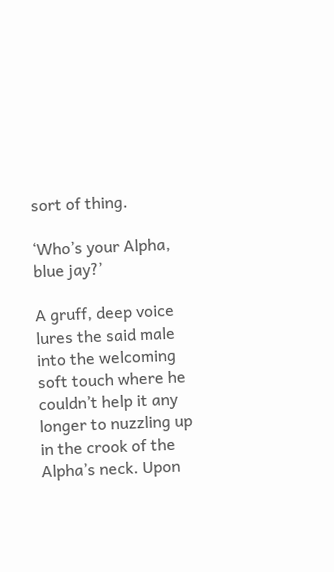sort of thing.

‘Who’s your Alpha, blue jay?’

A gruff, deep voice lures the said male into the welcoming soft touch where he couldn’t help it any longer to nuzzling up in the crook of the Alpha’s neck. Upon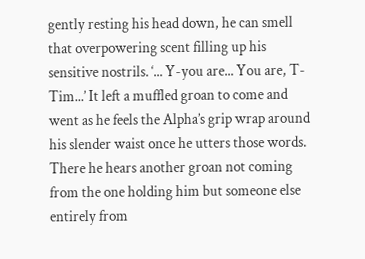gently resting his head down, he can smell that overpowering scent filling up his sensitive nostrils. ‘... Y-you are... You are, T-Tim...’ It left a muffled groan to come and went as he feels the Alpha’s grip wrap around his slender waist once he utters those words. There he hears another groan not coming from the one holding him but someone else entirely from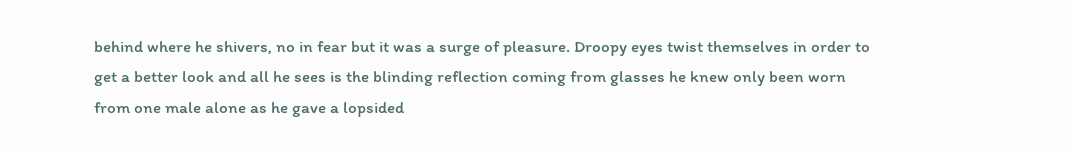behind where he shivers, no in fear but it was a surge of pleasure. Droopy eyes twist themselves in order to get a better look and all he sees is the blinding reflection coming from glasses he knew only been worn from one male alone as he gave a lopsided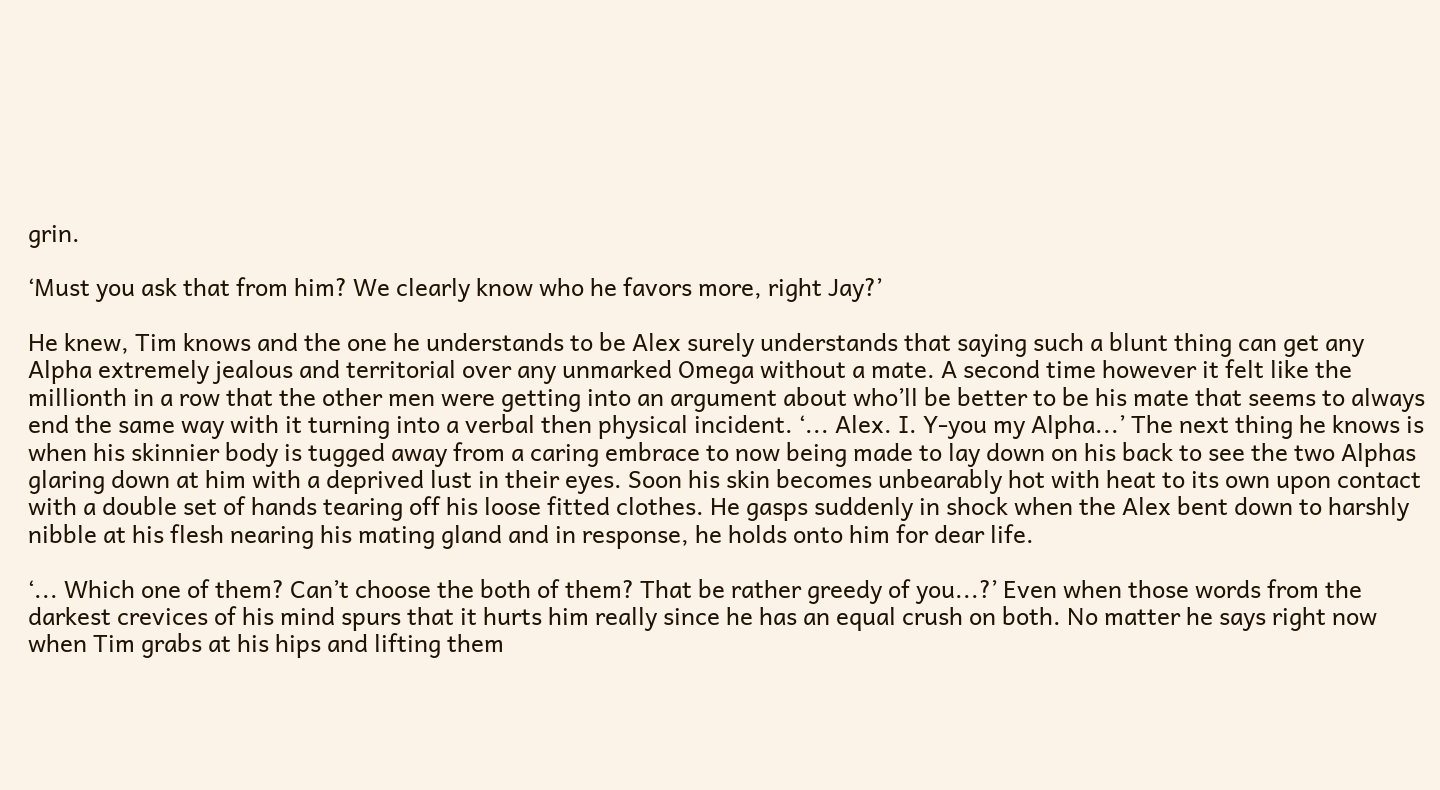grin.

‘Must you ask that from him? We clearly know who he favors more, right Jay?’

He knew, Tim knows and the one he understands to be Alex surely understands that saying such a blunt thing can get any Alpha extremely jealous and territorial over any unmarked Omega without a mate. A second time however it felt like the millionth in a row that the other men were getting into an argument about who’ll be better to be his mate that seems to always end the same way with it turning into a verbal then physical incident. ‘... Alex. I. Y-you my Alpha...’ The next thing he knows is when his skinnier body is tugged away from a caring embrace to now being made to lay down on his back to see the two Alphas glaring down at him with a deprived lust in their eyes. Soon his skin becomes unbearably hot with heat to its own upon contact with a double set of hands tearing off his loose fitted clothes. He gasps suddenly in shock when the Alex bent down to harshly nibble at his flesh nearing his mating gland and in response, he holds onto him for dear life.

‘... Which one of them? Can’t choose the both of them? That be rather greedy of you...?’ Even when those words from the darkest crevices of his mind spurs that it hurts him really since he has an equal crush on both. No matter he says right now when Tim grabs at his hips and lifting them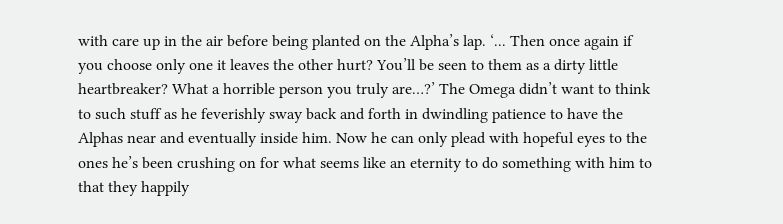with care up in the air before being planted on the Alpha’s lap. ‘... Then once again if you choose only one it leaves the other hurt? You’ll be seen to them as a dirty little heartbreaker? What a horrible person you truly are…?’ The Omega didn’t want to think to such stuff as he feverishly sway back and forth in dwindling patience to have the Alphas near and eventually inside him. Now he can only plead with hopeful eyes to the ones he’s been crushing on for what seems like an eternity to do something with him to that they happily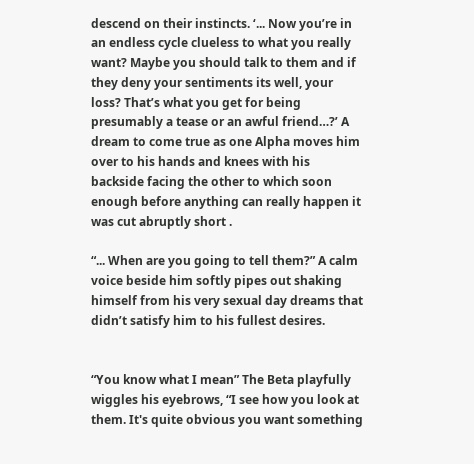descend on their instincts. ‘... Now you’re in an endless cycle clueless to what you really want? Maybe you should talk to them and if they deny your sentiments its well, your loss? That’s what you get for being presumably a tease or an awful friend…?’ A dream to come true as one Alpha moves him over to his hands and knees with his backside facing the other to which soon enough before anything can really happen it was cut abruptly short .

“... When are you going to tell them?” A calm voice beside him softly pipes out shaking himself from his very sexual day dreams that didn’t satisfy him to his fullest desires.


“You know what I mean” The Beta playfully wiggles his eyebrows, “I see how you look at them. It's quite obvious you want something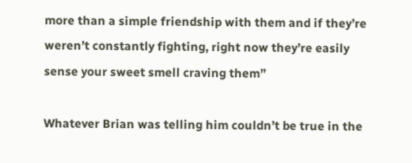more than a simple friendship with them and if they’re weren’t constantly fighting, right now they’re easily sense your sweet smell craving them”

Whatever Brian was telling him couldn’t be true in the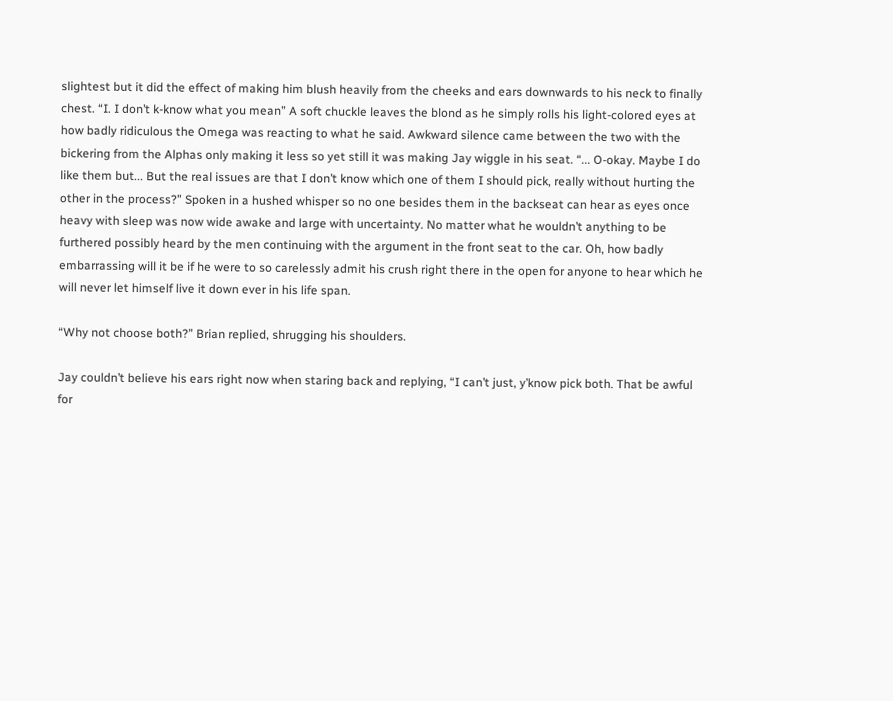slightest but it did the effect of making him blush heavily from the cheeks and ears downwards to his neck to finally chest. “I. I don’t k-know what you mean” A soft chuckle leaves the blond as he simply rolls his light-colored eyes at how badly ridiculous the Omega was reacting to what he said. Awkward silence came between the two with the bickering from the Alphas only making it less so yet still it was making Jay wiggle in his seat. “... O-okay. Maybe I do like them but... But the real issues are that I don’t know which one of them I should pick, really without hurting the other in the process?” Spoken in a hushed whisper so no one besides them in the backseat can hear as eyes once heavy with sleep was now wide awake and large with uncertainty. No matter what he wouldn’t anything to be furthered possibly heard by the men continuing with the argument in the front seat to the car. Oh, how badly embarrassing will it be if he were to so carelessly admit his crush right there in the open for anyone to hear which he will never let himself live it down ever in his life span.

“Why not choose both?” Brian replied, shrugging his shoulders.

Jay couldn’t believe his ears right now when staring back and replying, “I can’t just, y’know pick both. That be awful for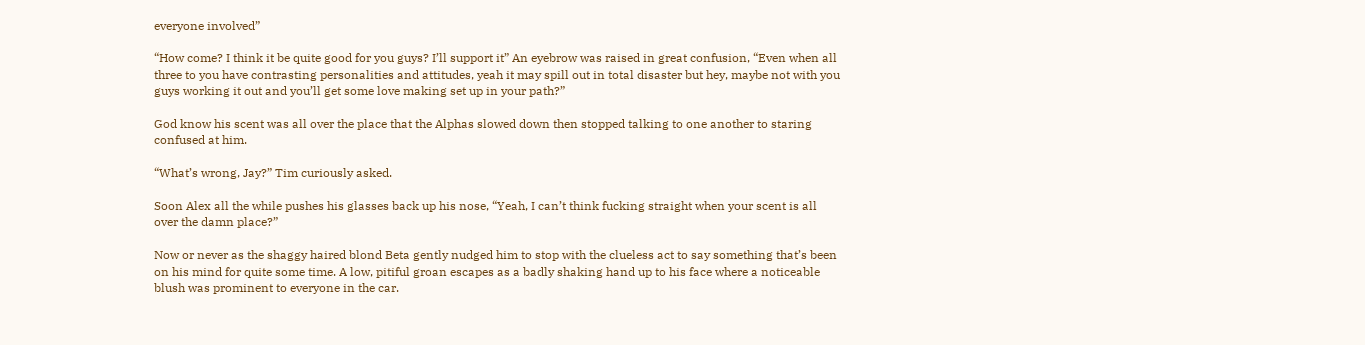everyone involved”

“How come? I think it be quite good for you guys? I’ll support it” An eyebrow was raised in great confusion, “Even when all three to you have contrasting personalities and attitudes, yeah it may spill out in total disaster but hey, maybe not with you guys working it out and you’ll get some love making set up in your path?”

God know his scent was all over the place that the Alphas slowed down then stopped talking to one another to staring confused at him.

“What’s wrong, Jay?” Tim curiously asked.

Soon Alex all the while pushes his glasses back up his nose, “Yeah, I can’t think fucking straight when your scent is all over the damn place?”

Now or never as the shaggy haired blond Beta gently nudged him to stop with the clueless act to say something that’s been on his mind for quite some time. A low, pitiful groan escapes as a badly shaking hand up to his face where a noticeable blush was prominent to everyone in the car.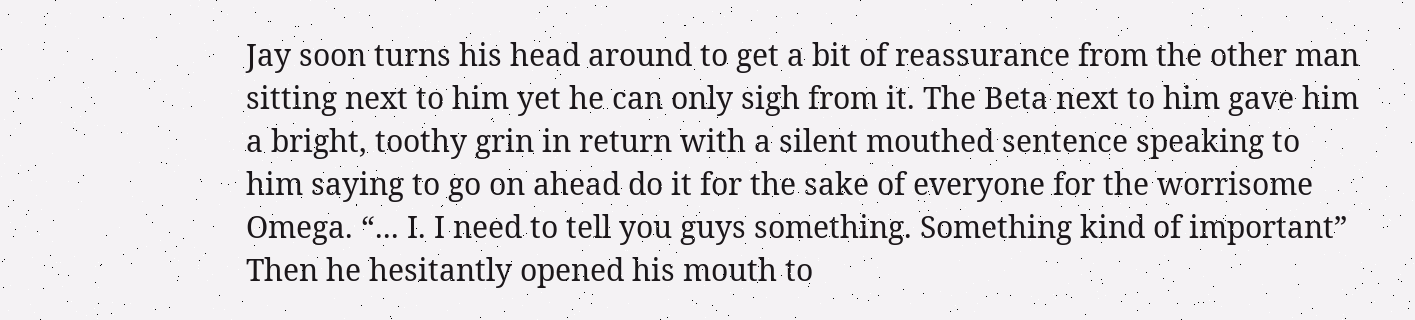Jay soon turns his head around to get a bit of reassurance from the other man sitting next to him yet he can only sigh from it. The Beta next to him gave him a bright, toothy grin in return with a silent mouthed sentence speaking to him saying to go on ahead do it for the sake of everyone for the worrisome Omega. “... I. I need to tell you guys something. Something kind of important” Then he hesitantly opened his mouth to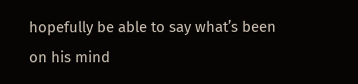hopefully be able to say what’s been on his mind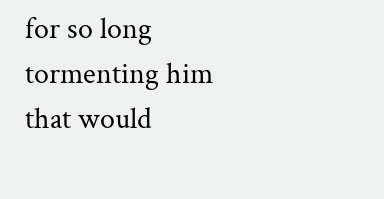for so long tormenting him that would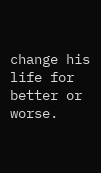change his life for better or worse.